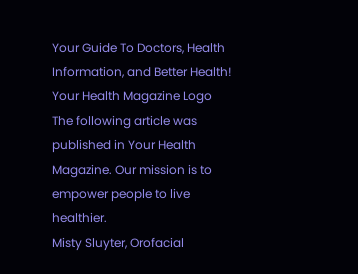Your Guide To Doctors, Health Information, and Better Health!
Your Health Magazine Logo
The following article was published in Your Health Magazine. Our mission is to empower people to live healthier.
Misty Sluyter, Orofacial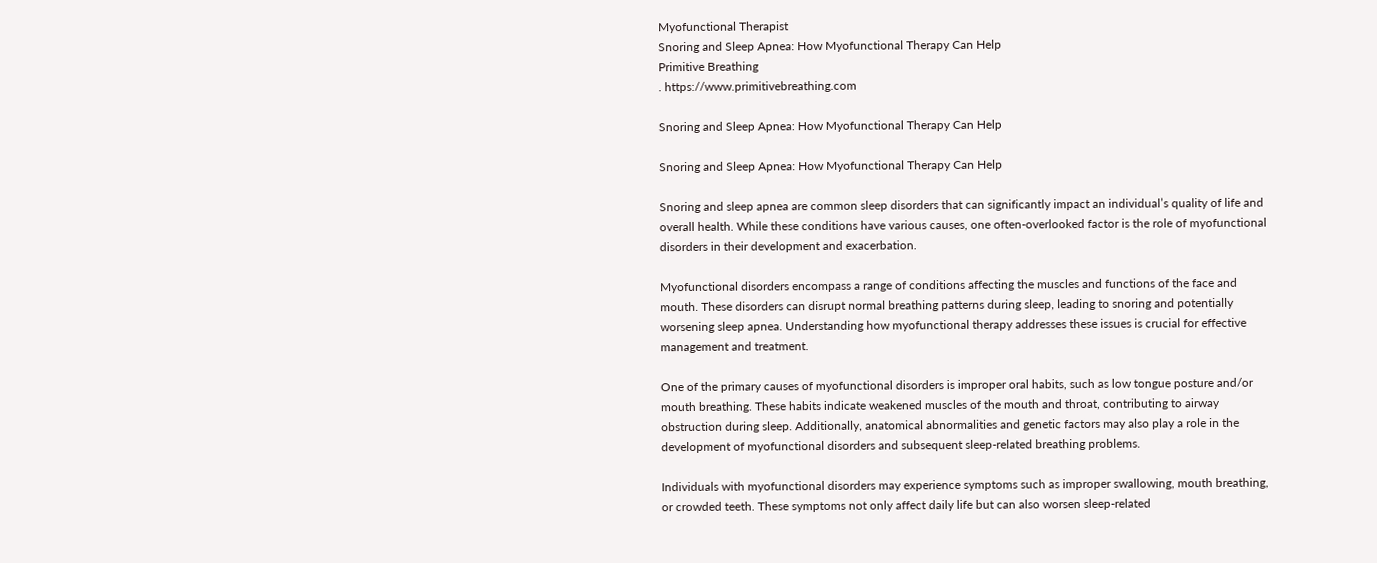Myofunctional Therapist
Snoring and Sleep Apnea: How Myofunctional Therapy Can Help
Primitive Breathing
. https://www.primitivebreathing.com

Snoring and Sleep Apnea: How Myofunctional Therapy Can Help

Snoring and Sleep Apnea: How Myofunctional Therapy Can Help

Snoring and sleep apnea are common sleep disorders that can significantly impact an individual’s quality of life and overall health. While these conditions have various causes, one often-overlooked factor is the role of myofunctional disorders in their development and exacerbation.

Myofunctional disorders encompass a range of conditions affecting the muscles and functions of the face and mouth. These disorders can disrupt normal breathing patterns during sleep, leading to snoring and potentially worsening sleep apnea. Understanding how myofunctional therapy addresses these issues is crucial for effective management and treatment.

One of the primary causes of myofunctional disorders is improper oral habits, such as low tongue posture and/or mouth breathing. These habits indicate weakened muscles of the mouth and throat, contributing to airway obstruction during sleep. Additionally, anatomical abnormalities and genetic factors may also play a role in the development of myofunctional disorders and subsequent sleep-related breathing problems.

Individuals with myofunctional disorders may experience symptoms such as improper swallowing, mouth breathing, or crowded teeth. These symptoms not only affect daily life but can also worsen sleep-related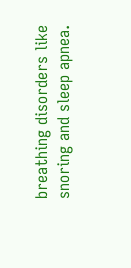breathing disorders like snoring and sleep apnea.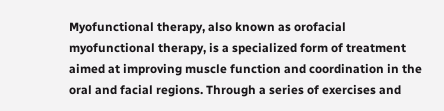Myofunctional therapy, also known as orofacial myofunctional therapy, is a specialized form of treatment aimed at improving muscle function and coordination in the oral and facial regions. Through a series of exercises and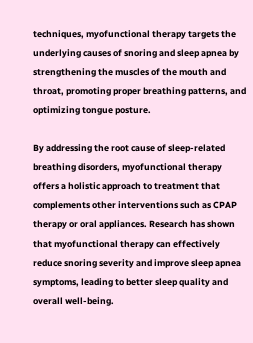techniques, myofunctional therapy targets the underlying causes of snoring and sleep apnea by strengthening the muscles of the mouth and throat, promoting proper breathing patterns, and optimizing tongue posture.

By addressing the root cause of sleep-related breathing disorders, myofunctional therapy offers a holistic approach to treatment that complements other interventions such as CPAP therapy or oral appliances. Research has shown that myofunctional therapy can effectively reduce snoring severity and improve sleep apnea symptoms, leading to better sleep quality and overall well-being.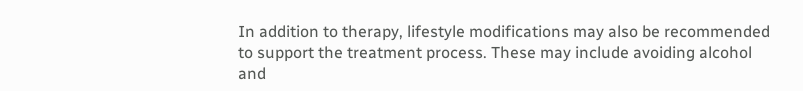In addition to therapy, lifestyle modifications may also be recommended to support the treatment process. These may include avoiding alcohol and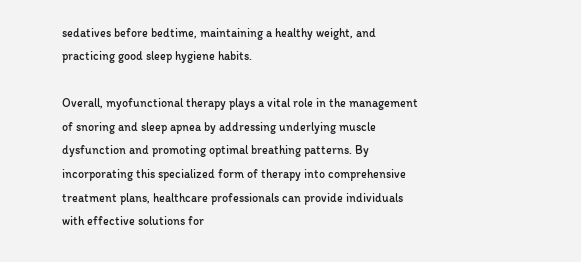sedatives before bedtime, maintaining a healthy weight, and practicing good sleep hygiene habits.

Overall, myofunctional therapy plays a vital role in the management of snoring and sleep apnea by addressing underlying muscle dysfunction and promoting optimal breathing patterns. By incorporating this specialized form of therapy into comprehensive treatment plans, healthcare professionals can provide individuals with effective solutions for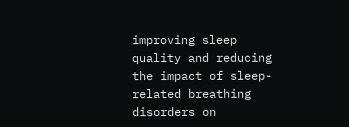improving sleep quality and reducing the impact of sleep-related breathing disorders on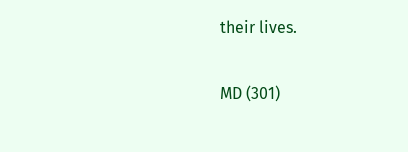their lives.

MD (301)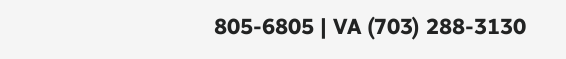805-6805 | VA (703) 288-3130